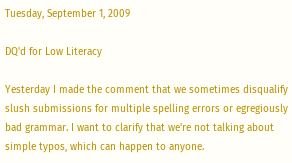Tuesday, September 1, 2009

DQ'd for Low Literacy

Yesterday I made the comment that we sometimes disqualify slush submissions for multiple spelling errors or egregiously bad grammar. I want to clarify that we're not talking about simple typos, which can happen to anyone.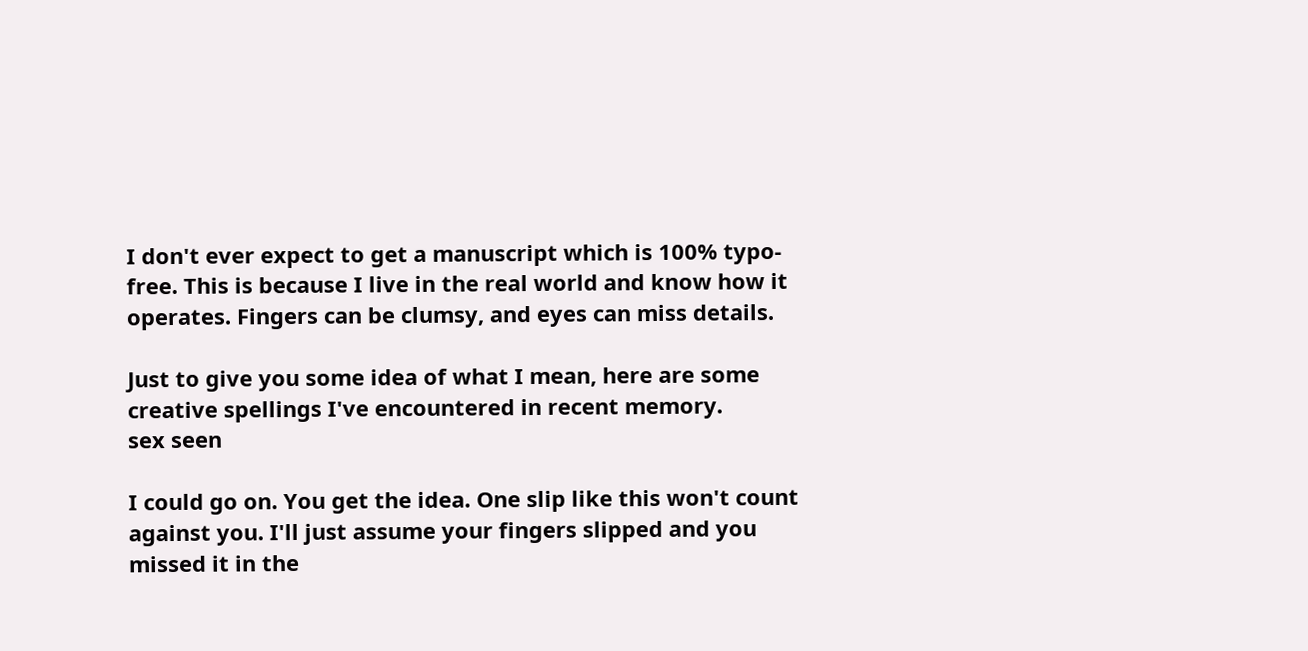I don't ever expect to get a manuscript which is 100% typo-free. This is because I live in the real world and know how it operates. Fingers can be clumsy, and eyes can miss details.

Just to give you some idea of what I mean, here are some creative spellings I've encountered in recent memory.
sex seen

I could go on. You get the idea. One slip like this won't count against you. I'll just assume your fingers slipped and you missed it in the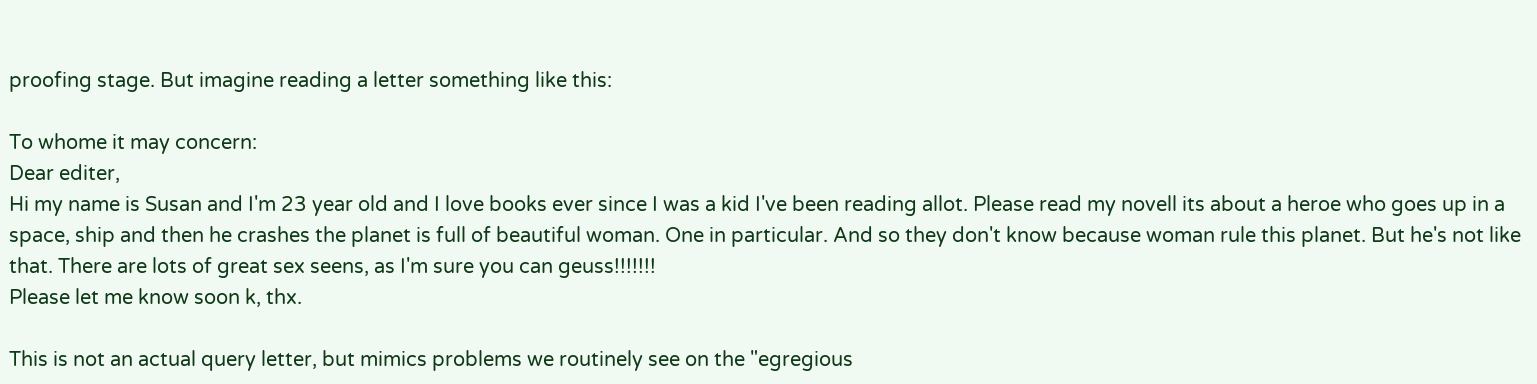proofing stage. But imagine reading a letter something like this:

To whome it may concern:
Dear editer,
Hi my name is Susan and I'm 23 year old and I love books ever since I was a kid I've been reading allot. Please read my novell its about a heroe who goes up in a space, ship and then he crashes the planet is full of beautiful woman. One in particular. And so they don't know because woman rule this planet. But he's not like that. There are lots of great sex seens, as I'm sure you can geuss!!!!!!!
Please let me know soon k, thx.

This is not an actual query letter, but mimics problems we routinely see on the "egregious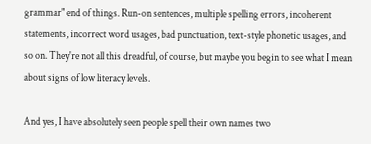grammar" end of things. Run-on sentences, multiple spelling errors, incoherent statements, incorrect word usages, bad punctuation, text-style phonetic usages, and so on. They're not all this dreadful, of course, but maybe you begin to see what I mean about signs of low literacy levels.

And yes, I have absolutely seen people spell their own names two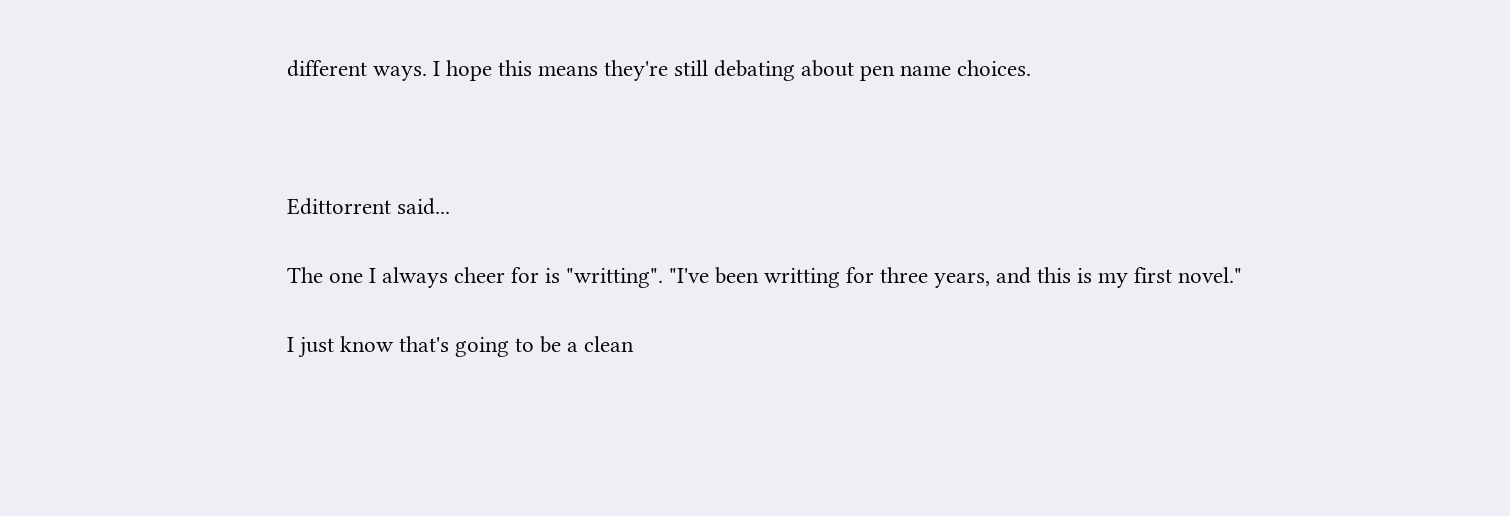different ways. I hope this means they're still debating about pen name choices.



Edittorrent said...

The one I always cheer for is "writting". "I've been writting for three years, and this is my first novel."

I just know that's going to be a clean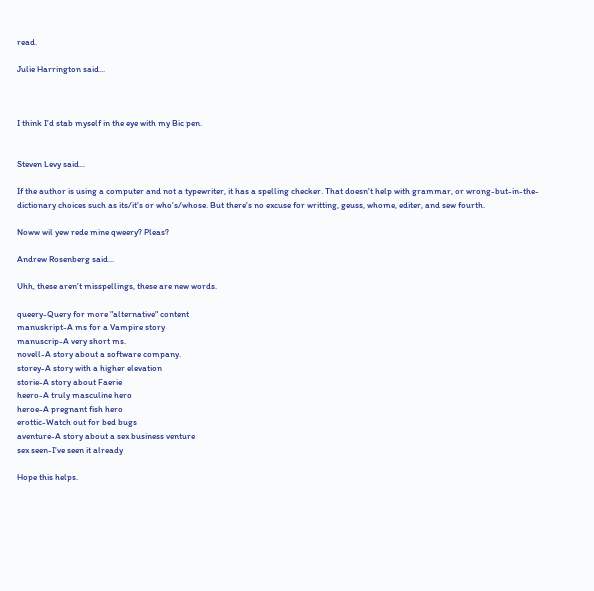read.

Julie Harrington said...



I think I'd stab myself in the eye with my Bic pen.


Steven Levy said...

If the author is using a computer and not a typewriter, it has a spelling checker. That doesn't help with grammar, or wrong-but-in-the-dictionary choices such as its/it's or who's/whose. But there's no excuse for writting, geuss, whome, editer, and sew fourth.

Noww wil yew rede mine qweery? Pleas?

Andrew Rosenberg said...

Uhh, these aren't misspellings, these are new words.

queery-Query for more "alternative" content
manuskript-A ms for a Vampire story
manuscrip-A very short ms.
novell-A story about a software company.
storey-A story with a higher elevation
storie-A story about Faerie
heero-A truly masculine hero
heroe-A pregnant fish hero
erottic-Watch out for bed bugs
aventure-A story about a sex business venture
sex seen-I've seen it already

Hope this helps.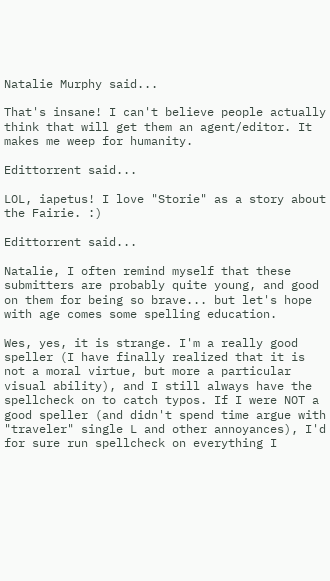Natalie Murphy said...

That's insane! I can't believe people actually think that will get them an agent/editor. It makes me weep for humanity.

Edittorrent said...

LOL, iapetus! I love "Storie" as a story about the Fairie. :)

Edittorrent said...

Natalie, I often remind myself that these submitters are probably quite young, and good on them for being so brave... but let's hope with age comes some spelling education.

Wes, yes, it is strange. I'm a really good speller (I have finally realized that it is not a moral virtue, but more a particular visual ability), and I still always have the spellcheck on to catch typos. If I were NOT a good speller (and didn't spend time argue with "traveler" single L and other annoyances), I'd for sure run spellcheck on everything I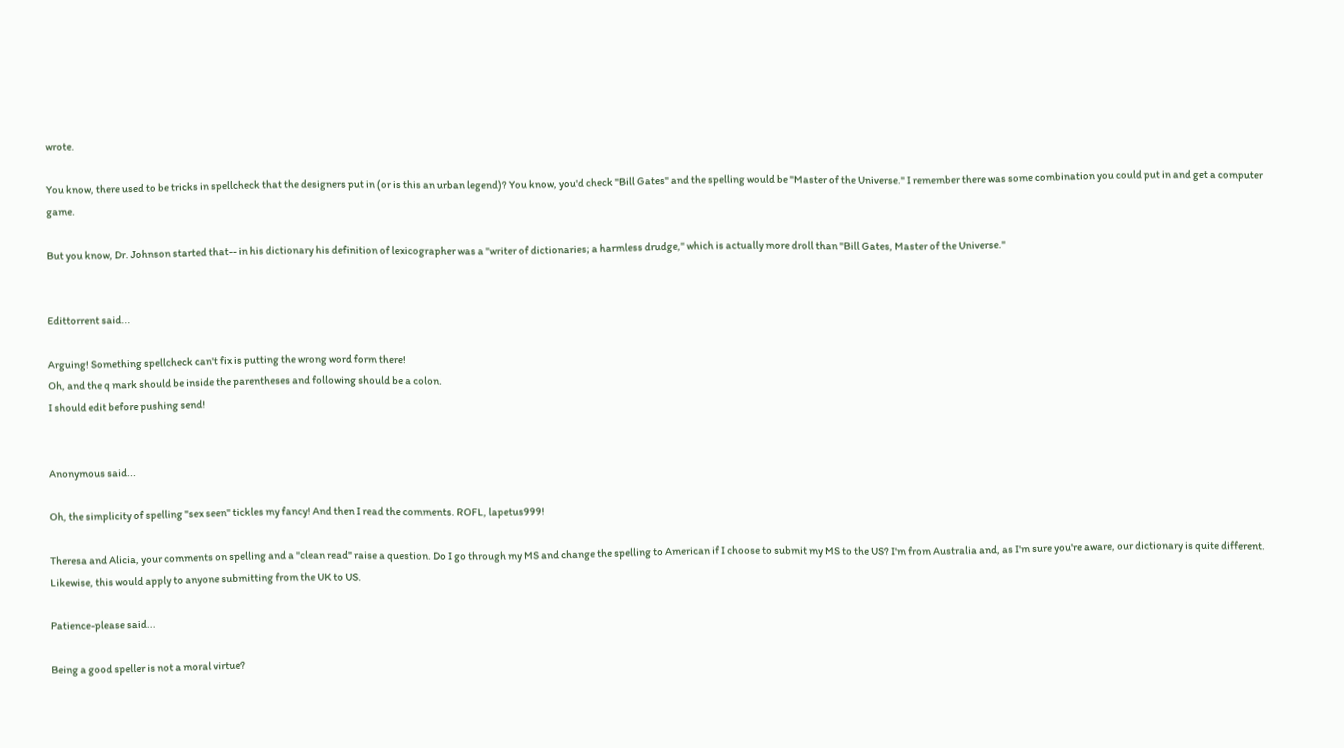wrote.

You know, there used to be tricks in spellcheck that the designers put in (or is this an urban legend)? You know, you'd check "Bill Gates" and the spelling would be "Master of the Universe." I remember there was some combination you could put in and get a computer game.

But you know, Dr. Johnson started that-- in his dictionary his definition of lexicographer was a "writer of dictionaries; a harmless drudge," which is actually more droll than "Bill Gates, Master of the Universe."


Edittorrent said...

Arguing! Something spellcheck can't fix is putting the wrong word form there!
Oh, and the q mark should be inside the parentheses and following should be a colon.
I should edit before pushing send!


Anonymous said...

Oh, the simplicity of spelling "sex seen" tickles my fancy! And then I read the comments. ROFL, lapetus999!

Theresa and Alicia, your comments on spelling and a "clean read" raise a question. Do I go through my MS and change the spelling to American if I choose to submit my MS to the US? I'm from Australia and, as I'm sure you're aware, our dictionary is quite different. Likewise, this would apply to anyone submitting from the UK to US.

Patience-please said...

Being a good speller is not a moral virtue?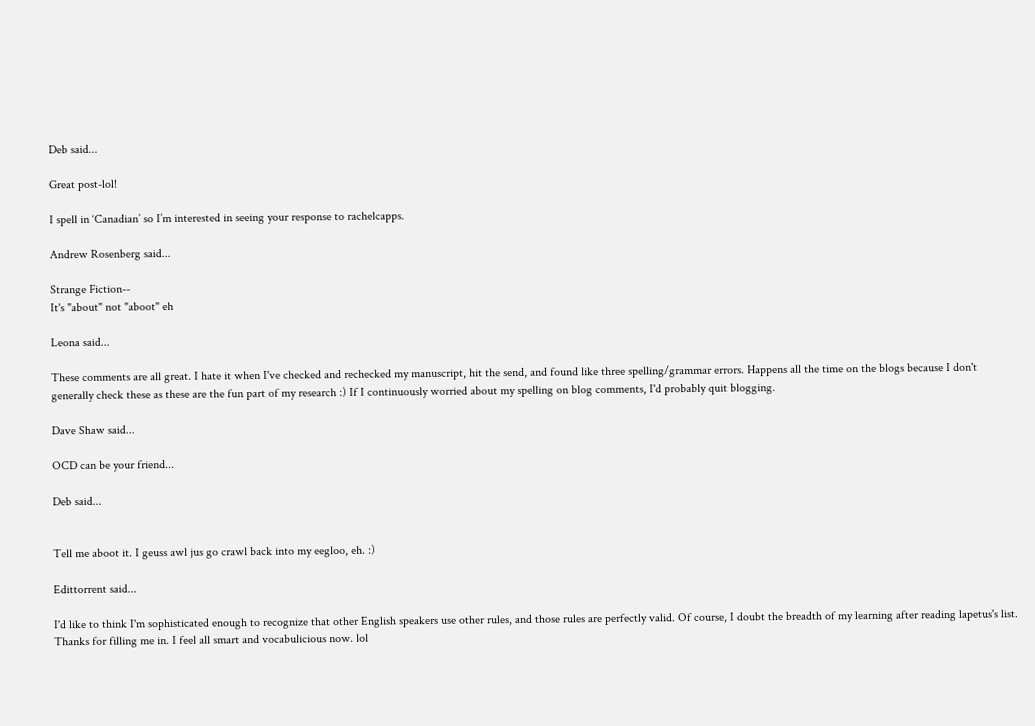Deb said...

Great post-lol!

I spell in ‘Canadian’ so I’m interested in seeing your response to rachelcapps.

Andrew Rosenberg said...

Strange Fiction--
It's "about" not "aboot" eh

Leona said...

These comments are all great. I hate it when I've checked and rechecked my manuscript, hit the send, and found like three spelling/grammar errors. Happens all the time on the blogs because I don't generally check these as these are the fun part of my research :) If I continuously worried about my spelling on blog comments, I'd probably quit blogging.

Dave Shaw said...

OCD can be your friend...

Deb said...


Tell me aboot it. I geuss awl jus go crawl back into my eegloo, eh. :)

Edittorrent said...

I'd like to think I'm sophisticated enough to recognize that other English speakers use other rules, and those rules are perfectly valid. Of course, I doubt the breadth of my learning after reading lapetus's list. Thanks for filling me in. I feel all smart and vocabulicious now. lol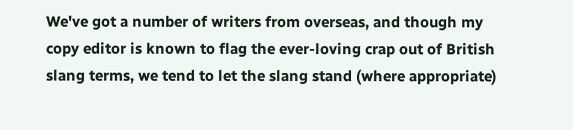We've got a number of writers from overseas, and though my copy editor is known to flag the ever-loving crap out of British slang terms, we tend to let the slang stand (where appropriate)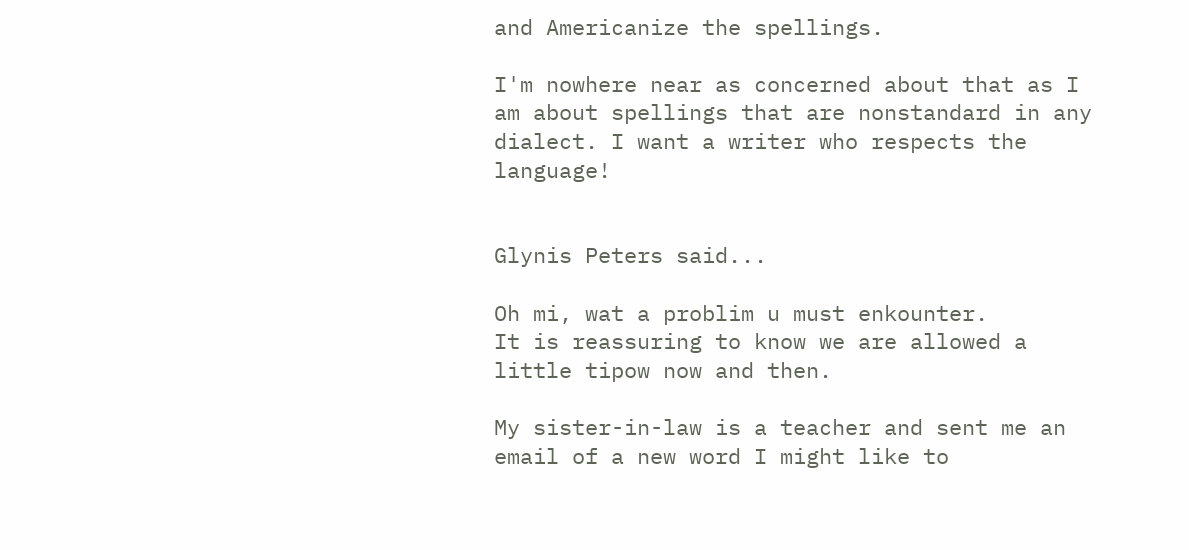and Americanize the spellings.

I'm nowhere near as concerned about that as I am about spellings that are nonstandard in any dialect. I want a writer who respects the language!


Glynis Peters said...

Oh mi, wat a problim u must enkounter.
It is reassuring to know we are allowed a little tipow now and then.

My sister-in-law is a teacher and sent me an email of a new word I might like to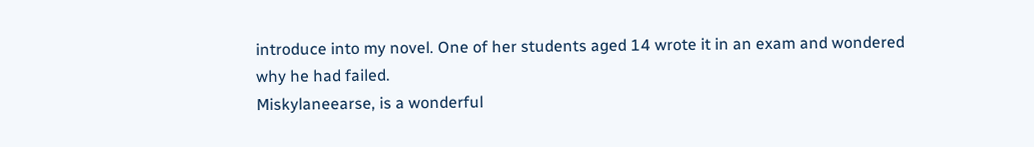introduce into my novel. One of her students aged 14 wrote it in an exam and wondered why he had failed.
Miskylaneearse, is a wonderful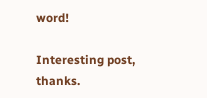word!

Interesting post, thanks.